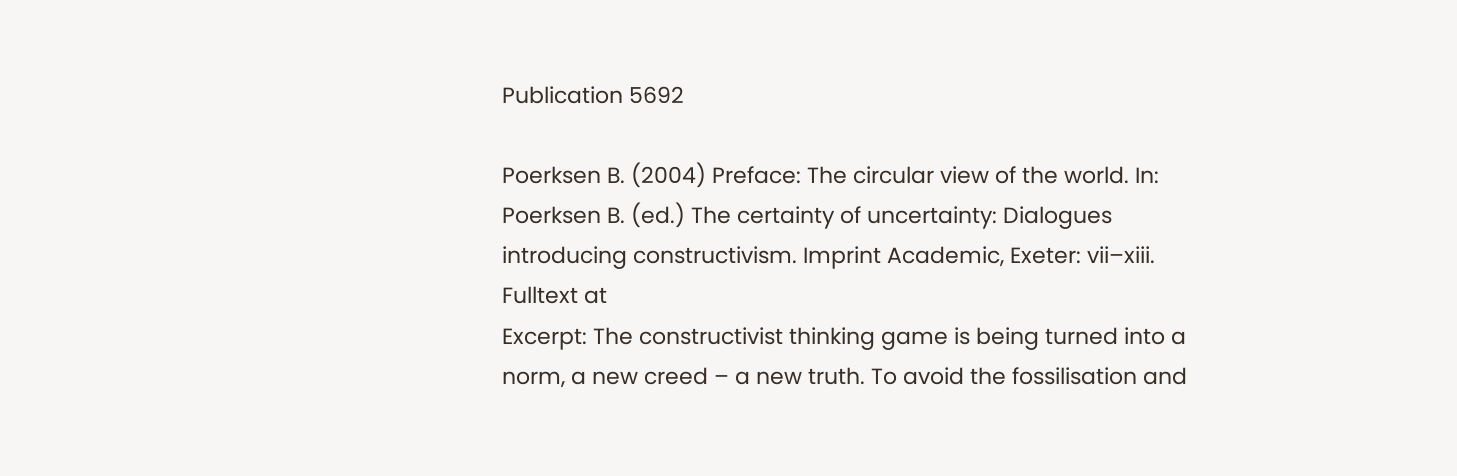Publication 5692

Poerksen B. (2004) Preface: The circular view of the world. In: Poerksen B. (ed.) The certainty of uncertainty: Dialogues introducing constructivism. Imprint Academic, Exeter: vii–xiii. Fulltext at
Excerpt: The constructivist thinking game is being turned into a norm, a new creed – a new truth. To avoid the fossilisation and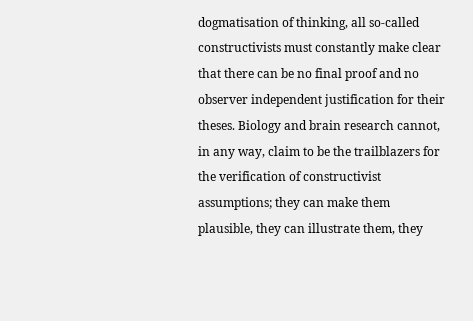dogmatisation of thinking, all so-called constructivists must constantly make clear that there can be no final proof and no observer independent justification for their theses. Biology and brain research cannot, in any way, claim to be the trailblazers for the verification of constructivist assumptions; they can make them plausible, they can illustrate them, they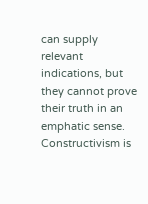can supply relevant indications, but they cannot prove their truth in an emphatic sense. Constructivism is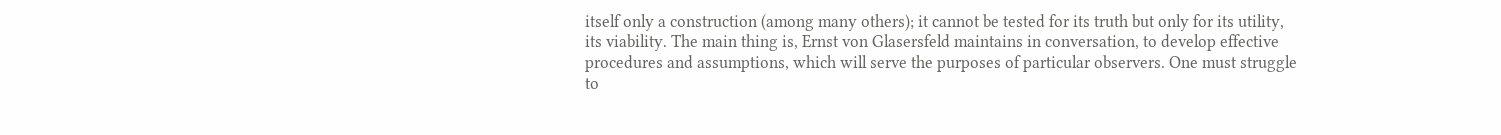itself only a construction (among many others); it cannot be tested for its truth but only for its utility, its viability. The main thing is, Ernst von Glasersfeld maintains in conversation, to develop effective procedures and assumptions, which will serve the purposes of particular observers. One must struggle to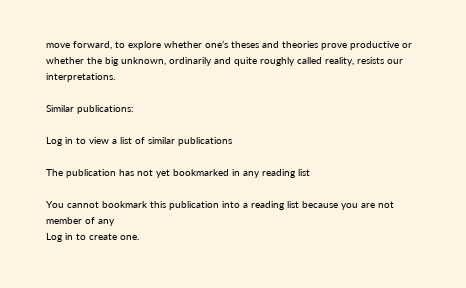move forward, to explore whether one’s theses and theories prove productive or whether the big unknown, ordinarily and quite roughly called reality, resists our interpretations.

Similar publications:

Log in to view a list of similar publications

The publication has not yet bookmarked in any reading list

You cannot bookmark this publication into a reading list because you are not member of any
Log in to create one.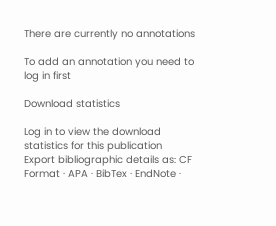There are currently no annotations

To add an annotation you need to log in first

Download statistics

Log in to view the download statistics for this publication
Export bibliographic details as: CF Format · APA · BibTex · EndNote ·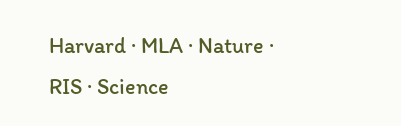Harvard · MLA · Nature · RIS · Science